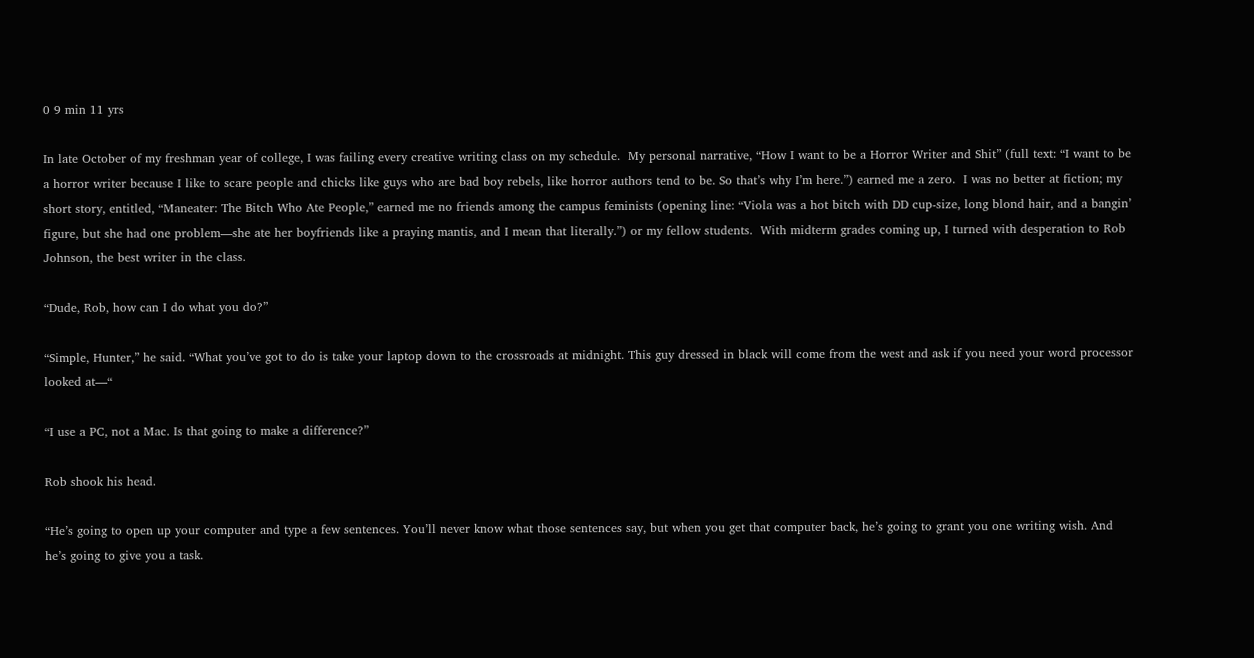0 9 min 11 yrs

In late October of my freshman year of college, I was failing every creative writing class on my schedule.  My personal narrative, “How I want to be a Horror Writer and Shit” (full text: “I want to be a horror writer because I like to scare people and chicks like guys who are bad boy rebels, like horror authors tend to be. So that’s why I’m here.”) earned me a zero.  I was no better at fiction; my short story, entitled, “Maneater: The Bitch Who Ate People,” earned me no friends among the campus feminists (opening line: “Viola was a hot bitch with DD cup-size, long blond hair, and a bangin’ figure, but she had one problem—she ate her boyfriends like a praying mantis, and I mean that literally.”) or my fellow students.  With midterm grades coming up, I turned with desperation to Rob Johnson, the best writer in the class.

“Dude, Rob, how can I do what you do?”

“Simple, Hunter,” he said. “What you’ve got to do is take your laptop down to the crossroads at midnight. This guy dressed in black will come from the west and ask if you need your word processor looked at—“

“I use a PC, not a Mac. Is that going to make a difference?”

Rob shook his head.

“He’s going to open up your computer and type a few sentences. You’ll never know what those sentences say, but when you get that computer back, he’s going to grant you one writing wish. And he’s going to give you a task.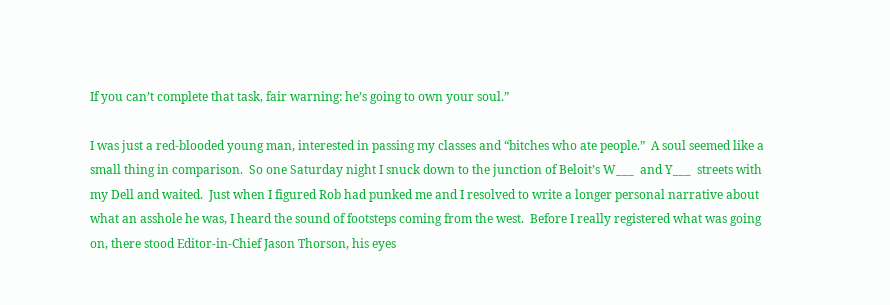If you can’t complete that task, fair warning: he’s going to own your soul.”

I was just a red-blooded young man, interested in passing my classes and “bitches who ate people.”  A soul seemed like a small thing in comparison.  So one Saturday night I snuck down to the junction of Beloit’s W___  and Y___  streets with my Dell and waited.  Just when I figured Rob had punked me and I resolved to write a longer personal narrative about what an asshole he was, I heard the sound of footsteps coming from the west.  Before I really registered what was going on, there stood Editor-in-Chief Jason Thorson, his eyes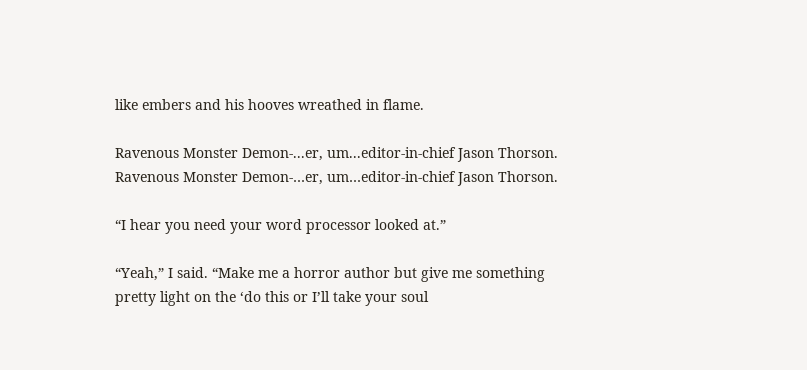like embers and his hooves wreathed in flame.

Ravenous Monster Demon-...er, um...editor-in-chief Jason Thorson.
Ravenous Monster Demon-…er, um…editor-in-chief Jason Thorson.

“I hear you need your word processor looked at.”

“Yeah,” I said. “Make me a horror author but give me something pretty light on the ‘do this or I’ll take your soul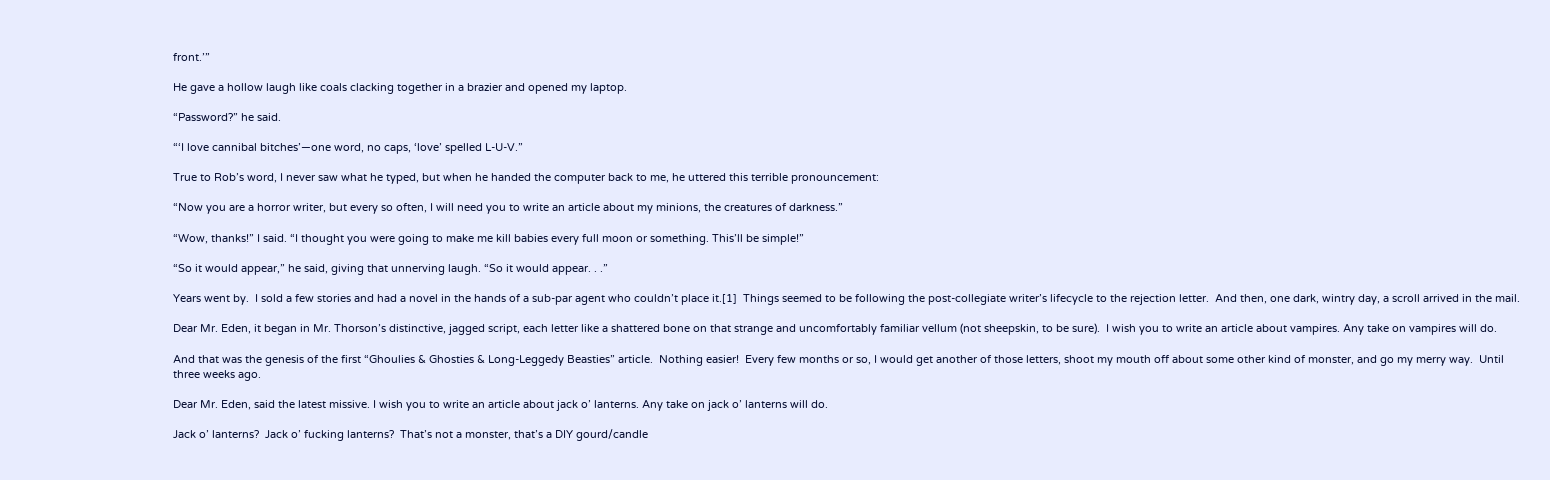front.’”

He gave a hollow laugh like coals clacking together in a brazier and opened my laptop.

“Password?” he said.

“‘I love cannibal bitches’—one word, no caps, ‘love’ spelled L-U-V.”

True to Rob’s word, I never saw what he typed, but when he handed the computer back to me, he uttered this terrible pronouncement:

“Now you are a horror writer, but every so often, I will need you to write an article about my minions, the creatures of darkness.”

“Wow, thanks!” I said. “I thought you were going to make me kill babies every full moon or something. This’ll be simple!”

“So it would appear,” he said, giving that unnerving laugh. “So it would appear. . .”

Years went by.  I sold a few stories and had a novel in the hands of a sub-par agent who couldn’t place it.[1]  Things seemed to be following the post-collegiate writer’s lifecycle to the rejection letter.  And then, one dark, wintry day, a scroll arrived in the mail.

Dear Mr. Eden, it began in Mr. Thorson’s distinctive, jagged script, each letter like a shattered bone on that strange and uncomfortably familiar vellum (not sheepskin, to be sure).  I wish you to write an article about vampires. Any take on vampires will do.

And that was the genesis of the first “Ghoulies & Ghosties & Long-Leggedy Beasties” article.  Nothing easier!  Every few months or so, I would get another of those letters, shoot my mouth off about some other kind of monster, and go my merry way.  Until three weeks ago.

Dear Mr. Eden, said the latest missive. I wish you to write an article about jack o’ lanterns. Any take on jack o’ lanterns will do.

Jack o’ lanterns?  Jack o’ fucking lanterns?  That’s not a monster, that’s a DIY gourd/candle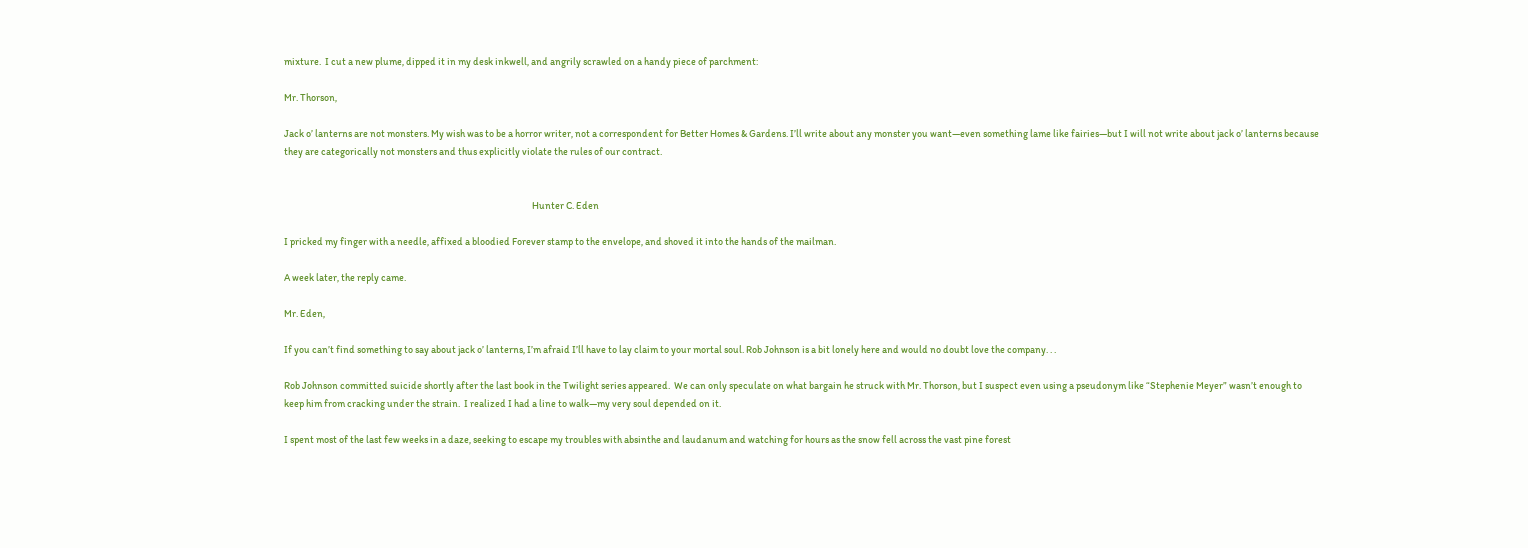mixture.  I cut a new plume, dipped it in my desk inkwell, and angrily scrawled on a handy piece of parchment:

Mr. Thorson,

Jack o’ lanterns are not monsters. My wish was to be a horror writer, not a correspondent for Better Homes & Gardens. I’ll write about any monster you want—even something lame like fairies—but I will not write about jack o’ lanterns because they are categorically not monsters and thus explicitly violate the rules of our contract.


                                                                                                                            Hunter C. Eden

I pricked my finger with a needle, affixed a bloodied Forever stamp to the envelope, and shoved it into the hands of the mailman.

A week later, the reply came.

Mr. Eden,

If you can’t find something to say about jack o’ lanterns, I’m afraid I’ll have to lay claim to your mortal soul. Rob Johnson is a bit lonely here and would no doubt love the company. . .

Rob Johnson committed suicide shortly after the last book in the Twilight series appeared.  We can only speculate on what bargain he struck with Mr. Thorson, but I suspect even using a pseudonym like “Stephenie Meyer” wasn’t enough to keep him from cracking under the strain.  I realized I had a line to walk—my very soul depended on it.

I spent most of the last few weeks in a daze, seeking to escape my troubles with absinthe and laudanum and watching for hours as the snow fell across the vast pine forest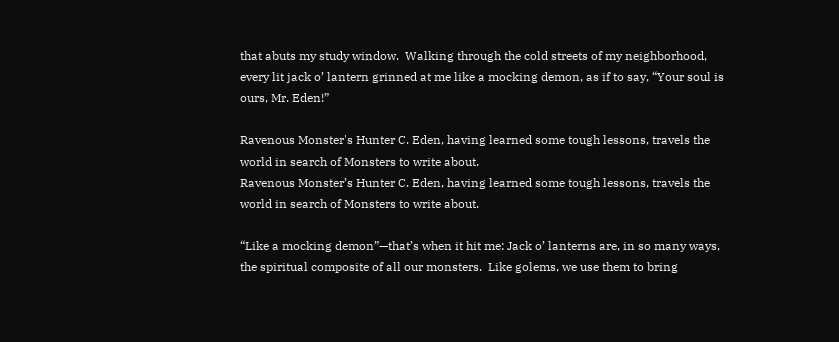that abuts my study window.  Walking through the cold streets of my neighborhood, every lit jack o’ lantern grinned at me like a mocking demon, as if to say, “Your soul is ours, Mr. Eden!”

Ravenous Monster's Hunter C. Eden, having learned some tough lessons, travels the world in search of Monsters to write about.
Ravenous Monster’s Hunter C. Eden, having learned some tough lessons, travels the world in search of Monsters to write about.

“Like a mocking demon”—that’s when it hit me: Jack o’ lanterns are, in so many ways, the spiritual composite of all our monsters.  Like golems, we use them to bring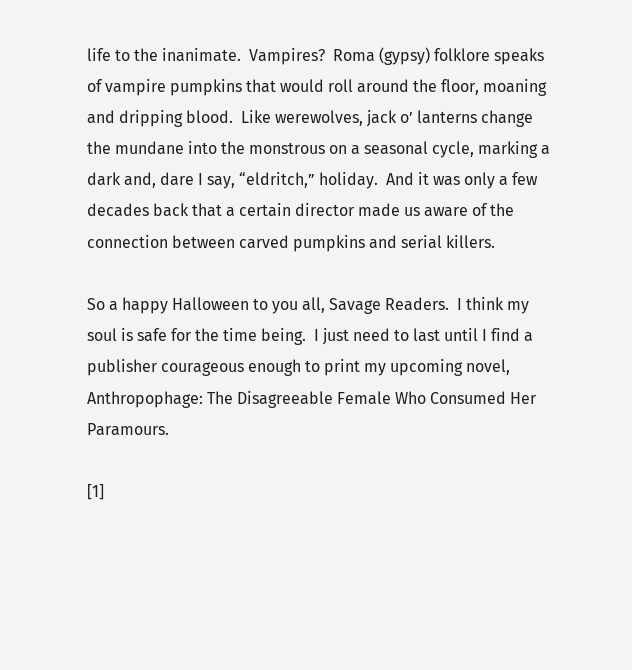life to the inanimate.  Vampires?  Roma (gypsy) folklore speaks of vampire pumpkins that would roll around the floor, moaning and dripping blood.  Like werewolves, jack o’ lanterns change the mundane into the monstrous on a seasonal cycle, marking a dark and, dare I say, “eldritch,” holiday.  And it was only a few decades back that a certain director made us aware of the connection between carved pumpkins and serial killers.

So a happy Halloween to you all, Savage Readers.  I think my soul is safe for the time being.  I just need to last until I find a publisher courageous enough to print my upcoming novel, Anthropophage: The Disagreeable Female Who Consumed Her Paramours.

[1]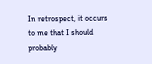In retrospect, it occurs to me that I should probably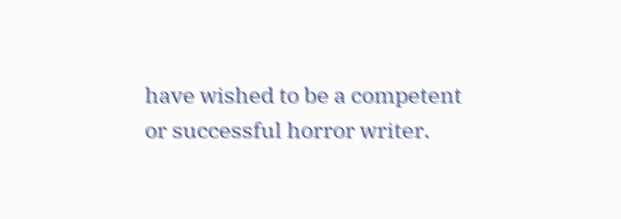have wished to be a competent or successful horror writer.